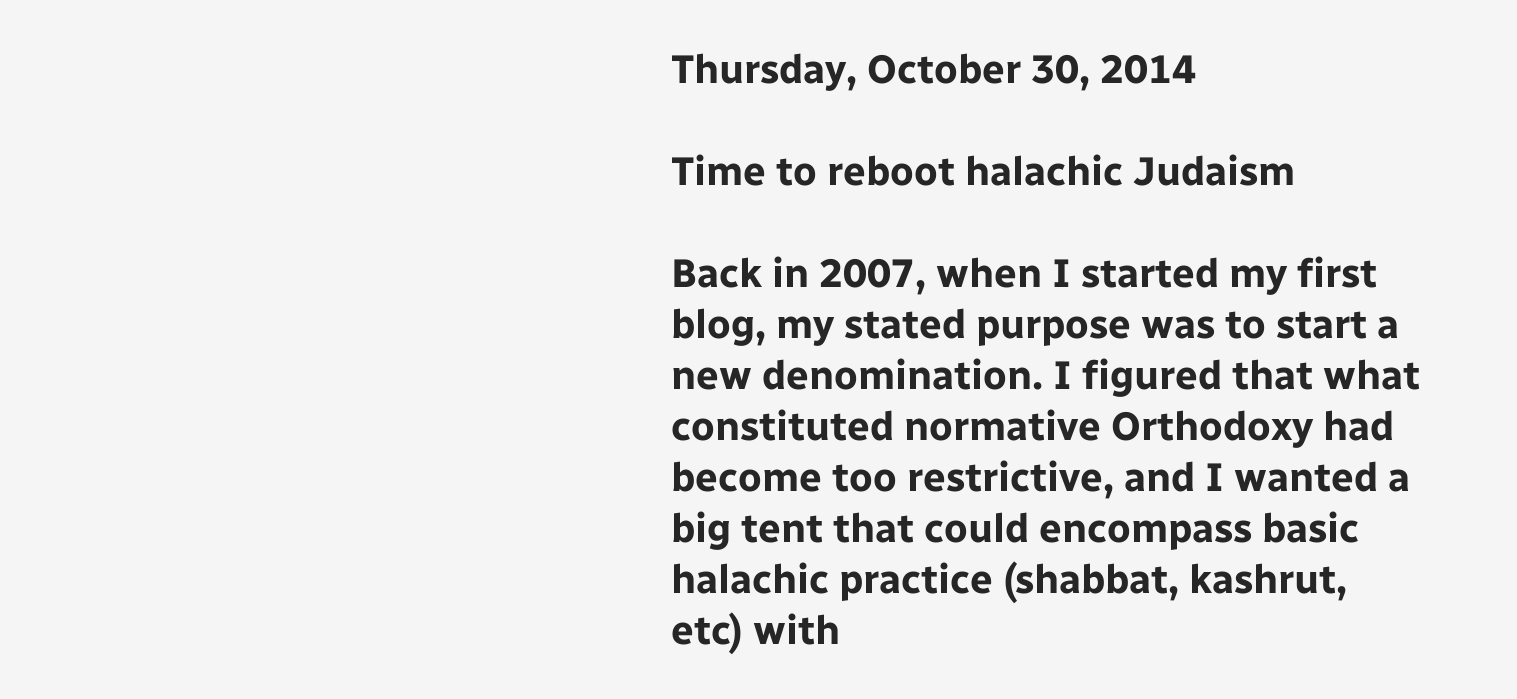Thursday, October 30, 2014

Time to reboot halachic Judaism

Back in 2007, when I started my first blog, my stated purpose was to start a new denomination. I figured that what constituted normative Orthodoxy had become too restrictive, and I wanted a big tent that could encompass basic halachic practice (shabbat, kashrut, etc) with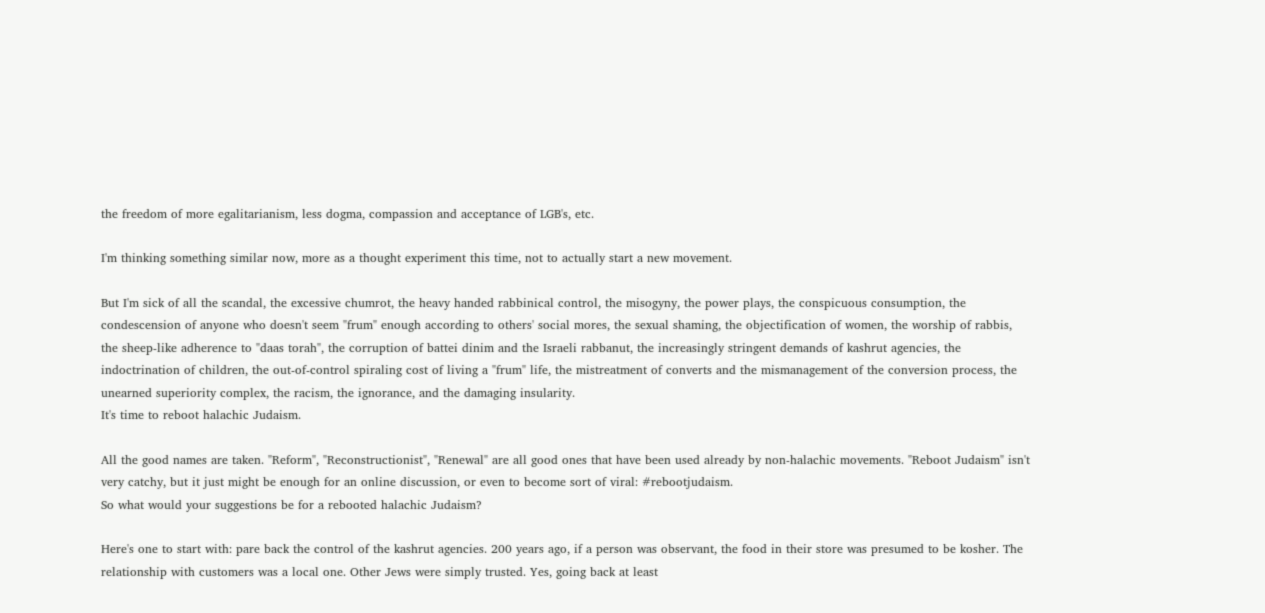the freedom of more egalitarianism, less dogma, compassion and acceptance of LGB's, etc.

I'm thinking something similar now, more as a thought experiment this time, not to actually start a new movement.

But I'm sick of all the scandal, the excessive chumrot, the heavy handed rabbinical control, the misogyny, the power plays, the conspicuous consumption, the condescension of anyone who doesn't seem "frum" enough according to others' social mores, the sexual shaming, the objectification of women, the worship of rabbis, the sheep-like adherence to "daas torah", the corruption of battei dinim and the Israeli rabbanut, the increasingly stringent demands of kashrut agencies, the indoctrination of children, the out-of-control spiraling cost of living a "frum" life, the mistreatment of converts and the mismanagement of the conversion process, the unearned superiority complex, the racism, the ignorance, and the damaging insularity.
It's time to reboot halachic Judaism.

All the good names are taken. "Reform", "Reconstructionist", "Renewal" are all good ones that have been used already by non-halachic movements. "Reboot Judaism" isn't very catchy, but it just might be enough for an online discussion, or even to become sort of viral: #rebootjudaism.
So what would your suggestions be for a rebooted halachic Judaism?

Here's one to start with: pare back the control of the kashrut agencies. 200 years ago, if a person was observant, the food in their store was presumed to be kosher. The relationship with customers was a local one. Other Jews were simply trusted. Yes, going back at least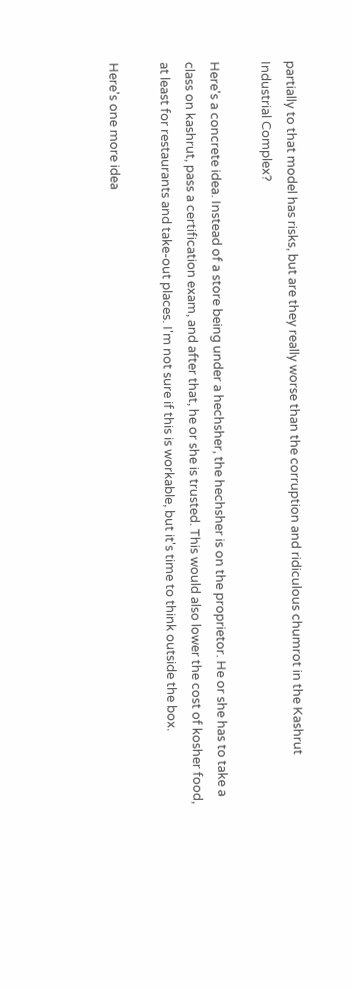partially to that model has risks, but are they really worse than the corruption and ridiculous chumrot in the Kashrut Industrial Complex?

Here's a concrete idea. Instead of a store being under a hechsher, the hechsher is on the proprietor. He or she has to take a class on kashrut, pass a certification exam, and after that, he or she is trusted. This would also lower the cost of kosher food, at least for restaurants and take-out places. I'm not sure if this is workable, but it's time to think outside the box.

Here's one more idea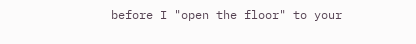before I "open the floor" to your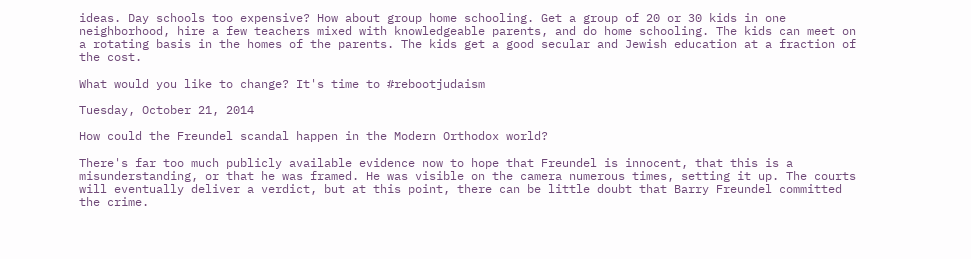ideas. Day schools too expensive? How about group home schooling. Get a group of 20 or 30 kids in one neighborhood, hire a few teachers mixed with knowledgeable parents, and do home schooling. The kids can meet on a rotating basis in the homes of the parents. The kids get a good secular and Jewish education at a fraction of the cost.

What would you like to change? It's time to #rebootjudaism

Tuesday, October 21, 2014

How could the Freundel scandal happen in the Modern Orthodox world?

There's far too much publicly available evidence now to hope that Freundel is innocent, that this is a misunderstanding, or that he was framed. He was visible on the camera numerous times, setting it up. The courts will eventually deliver a verdict, but at this point, there can be little doubt that Barry Freundel committed the crime.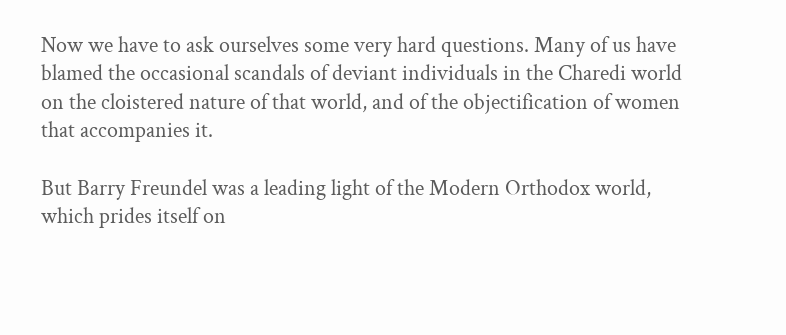Now we have to ask ourselves some very hard questions. Many of us have blamed the occasional scandals of deviant individuals in the Charedi world on the cloistered nature of that world, and of the objectification of women that accompanies it.

But Barry Freundel was a leading light of the Modern Orthodox world, which prides itself on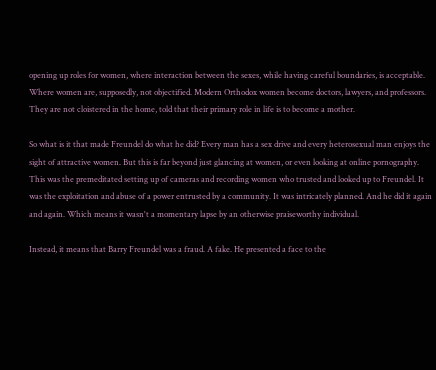opening up roles for women, where interaction between the sexes, while having careful boundaries, is acceptable. Where women are, supposedly, not objectified. Modern Orthodox women become doctors, lawyers, and professors. They are not cloistered in the home, told that their primary role in life is to become a mother.

So what is it that made Freundel do what he did? Every man has a sex drive and every heterosexual man enjoys the sight of attractive women. But this is far beyond just glancing at women, or even looking at online pornography. This was the premeditated setting up of cameras and recording women who trusted and looked up to Freundel. It was the exploitation and abuse of a power entrusted by a community. It was intricately planned. And he did it again and again. Which means it wasn't a momentary lapse by an otherwise praiseworthy individual.

Instead, it means that Barry Freundel was a fraud. A fake. He presented a face to the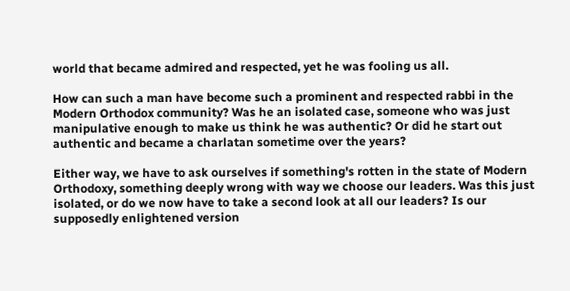world that became admired and respected, yet he was fooling us all.

How can such a man have become such a prominent and respected rabbi in the Modern Orthodox community? Was he an isolated case, someone who was just manipulative enough to make us think he was authentic? Or did he start out authentic and became a charlatan sometime over the years?

Either way, we have to ask ourselves if something's rotten in the state of Modern Orthodoxy, something deeply wrong with way we choose our leaders. Was this just isolated, or do we now have to take a second look at all our leaders? Is our supposedly enlightened version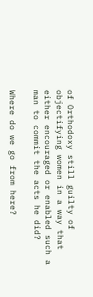of Orthodoxy still guilty of objectifying women in a way that either encouraged or enabled such a man to commit the acts he did?

Where do we go from here?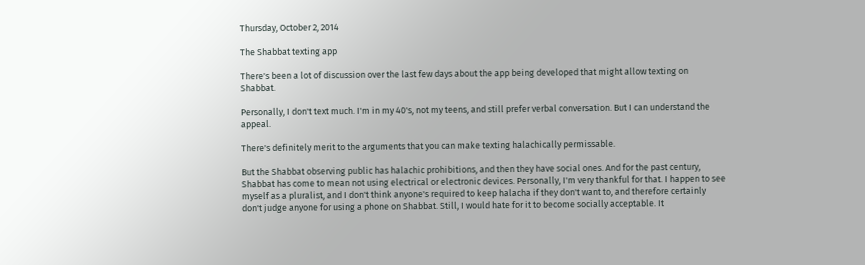Thursday, October 2, 2014

The Shabbat texting app

There's been a lot of discussion over the last few days about the app being developed that might allow texting on Shabbat.

Personally, I don't text much. I'm in my 40's, not my teens, and still prefer verbal conversation. But I can understand the appeal.

There's definitely merit to the arguments that you can make texting halachically permissable.

But the Shabbat observing public has halachic prohibitions, and then they have social ones. And for the past century, Shabbat has come to mean not using electrical or electronic devices. Personally, I'm very thankful for that. I happen to see myself as a pluralist, and I don't think anyone's required to keep halacha if they don't want to, and therefore certainly don't judge anyone for using a phone on Shabbat. Still, I would hate for it to become socially acceptable. It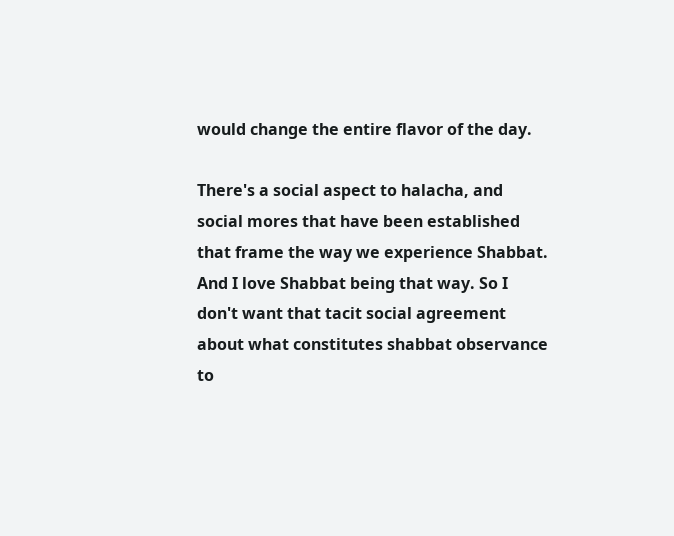would change the entire flavor of the day.

There's a social aspect to halacha, and social mores that have been established that frame the way we experience Shabbat. And I love Shabbat being that way. So I don't want that tacit social agreement about what constitutes shabbat observance to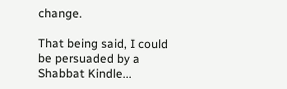change.

That being said, I could be persuaded by a Shabbat Kindle...